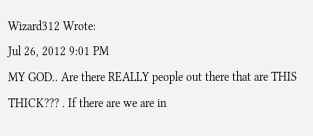Wizard312 Wrote:
Jul 26, 2012 9:01 PM
MY GOD.. Are there REALLY people out there that are THIS THICK??? . If there are we are in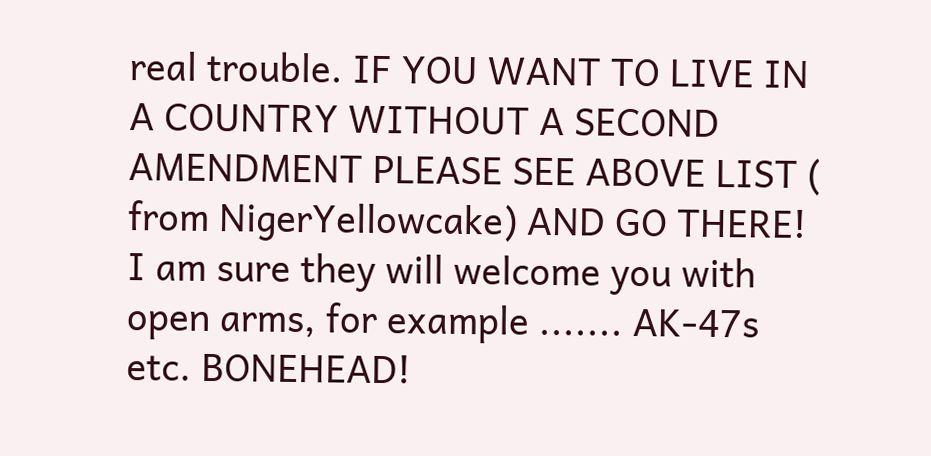real trouble. IF YOU WANT TO LIVE IN A COUNTRY WITHOUT A SECOND AMENDMENT PLEASE SEE ABOVE LIST ( from NigerYellowcake) AND GO THERE! I am sure they will welcome you with open arms, for example ....... AK-47s etc. BONEHEAD!